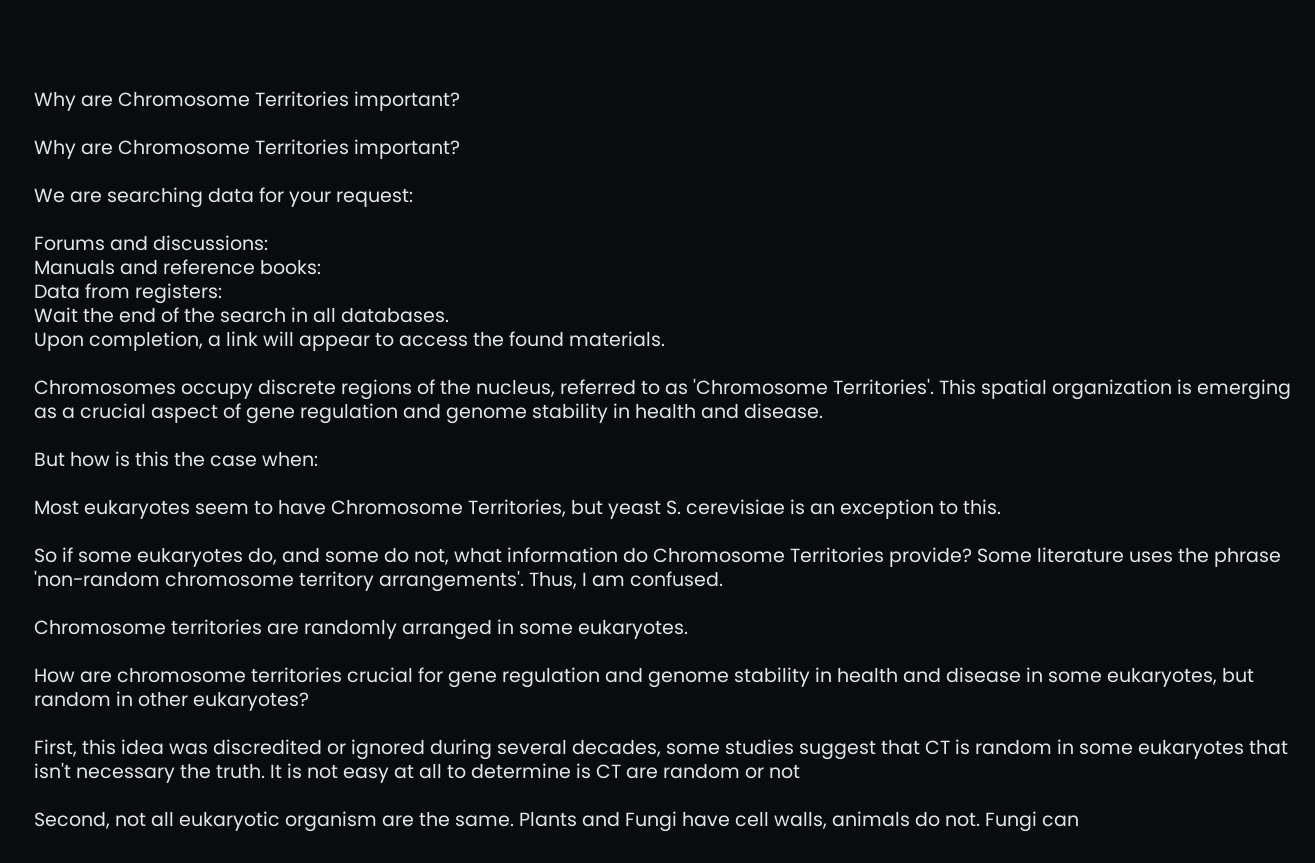Why are Chromosome Territories important?

Why are Chromosome Territories important?

We are searching data for your request:

Forums and discussions:
Manuals and reference books:
Data from registers:
Wait the end of the search in all databases.
Upon completion, a link will appear to access the found materials.

Chromosomes occupy discrete regions of the nucleus, referred to as 'Chromosome Territories'. This spatial organization is emerging as a crucial aspect of gene regulation and genome stability in health and disease.

But how is this the case when:

Most eukaryotes seem to have Chromosome Territories, but yeast S. cerevisiae is an exception to this.

So if some eukaryotes do, and some do not, what information do Chromosome Territories provide? Some literature uses the phrase 'non-random chromosome territory arrangements'. Thus, I am confused.

Chromosome territories are randomly arranged in some eukaryotes.

How are chromosome territories crucial for gene regulation and genome stability in health and disease in some eukaryotes, but random in other eukaryotes?

First, this idea was discredited or ignored during several decades, some studies suggest that CT is random in some eukaryotes that isn't necessary the truth. It is not easy at all to determine is CT are random or not

Second, not all eukaryotic organism are the same. Plants and Fungi have cell walls, animals do not. Fungi can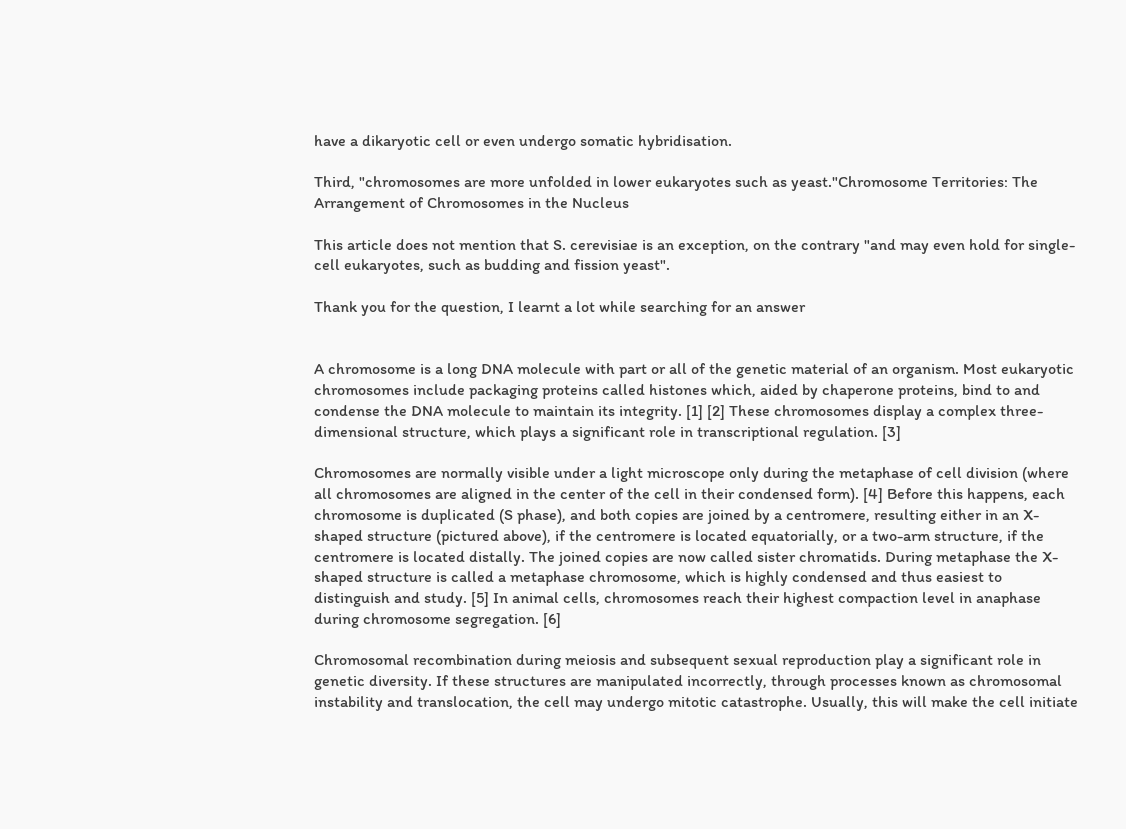have a dikaryotic cell or even undergo somatic hybridisation.

Third, "chromosomes are more unfolded in lower eukaryotes such as yeast."Chromosome Territories: The Arrangement of Chromosomes in the Nucleus

This article does not mention that S. cerevisiae is an exception, on the contrary "and may even hold for single-cell eukaryotes, such as budding and fission yeast".

Thank you for the question, I learnt a lot while searching for an answer


A chromosome is a long DNA molecule with part or all of the genetic material of an organism. Most eukaryotic chromosomes include packaging proteins called histones which, aided by chaperone proteins, bind to and condense the DNA molecule to maintain its integrity. [1] [2] These chromosomes display a complex three-dimensional structure, which plays a significant role in transcriptional regulation. [3]

Chromosomes are normally visible under a light microscope only during the metaphase of cell division (where all chromosomes are aligned in the center of the cell in their condensed form). [4] Before this happens, each chromosome is duplicated (S phase), and both copies are joined by a centromere, resulting either in an X-shaped structure (pictured above), if the centromere is located equatorially, or a two-arm structure, if the centromere is located distally. The joined copies are now called sister chromatids. During metaphase the X-shaped structure is called a metaphase chromosome, which is highly condensed and thus easiest to distinguish and study. [5] In animal cells, chromosomes reach their highest compaction level in anaphase during chromosome segregation. [6]

Chromosomal recombination during meiosis and subsequent sexual reproduction play a significant role in genetic diversity. If these structures are manipulated incorrectly, through processes known as chromosomal instability and translocation, the cell may undergo mitotic catastrophe. Usually, this will make the cell initiate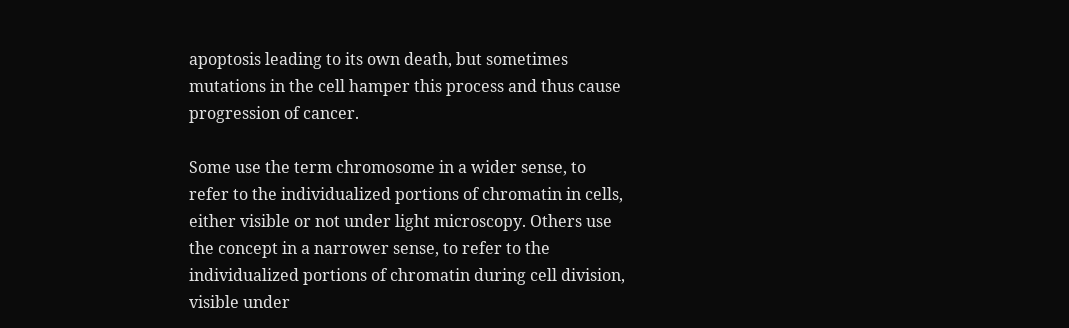apoptosis leading to its own death, but sometimes mutations in the cell hamper this process and thus cause progression of cancer.

Some use the term chromosome in a wider sense, to refer to the individualized portions of chromatin in cells, either visible or not under light microscopy. Others use the concept in a narrower sense, to refer to the individualized portions of chromatin during cell division, visible under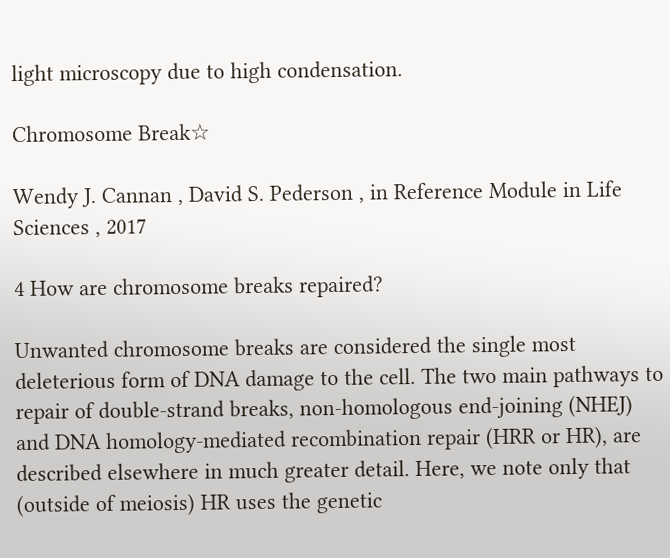light microscopy due to high condensation.

Chromosome Break☆

Wendy J. Cannan , David S. Pederson , in Reference Module in Life Sciences , 2017

4 How are chromosome breaks repaired?

Unwanted chromosome breaks are considered the single most deleterious form of DNA damage to the cell. The two main pathways to repair of double-strand breaks, non-homologous end-joining (NHEJ) and DNA homology-mediated recombination repair (HRR or HR), are described elsewhere in much greater detail. Here, we note only that (outside of meiosis) HR uses the genetic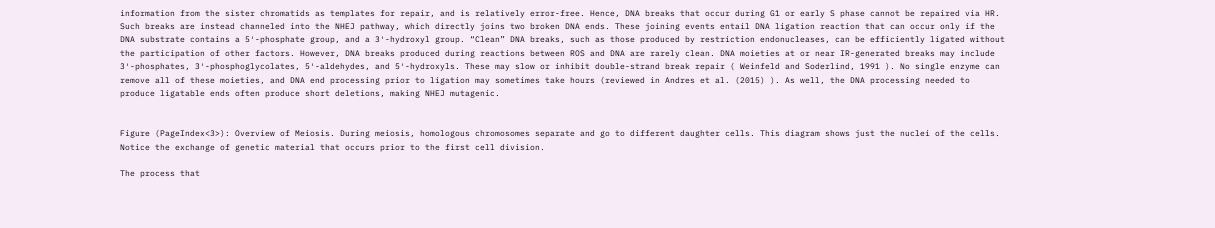information from the sister chromatids as templates for repair, and is relatively error-free. Hence, DNA breaks that occur during G1 or early S phase cannot be repaired via HR. Such breaks are instead channeled into the NHEJ pathway, which directly joins two broken DNA ends. These joining events entail DNA ligation reaction that can occur only if the DNA substrate contains a 5′-phosphate group, and a 3′-hydroxyl group. “Clean” DNA breaks, such as those produced by restriction endonucleases, can be efficiently ligated without the participation of other factors. However, DNA breaks produced during reactions between ROS and DNA are rarely clean. DNA moieties at or near IR-generated breaks may include 3′-phosphates, 3′-phosphoglycolates, 5′-aldehydes, and 5′-hydroxyls. These may slow or inhibit double-strand break repair ( Weinfeld and Soderlind, 1991 ). No single enzyme can remove all of these moieties, and DNA end processing prior to ligation may sometimes take hours (reviewed in Andres et al. (2015) ). As well, the DNA processing needed to produce ligatable ends often produce short deletions, making NHEJ mutagenic.


Figure (PageIndex<3>): Overview of Meiosis. During meiosis, homologous chromosomes separate and go to different daughter cells. This diagram shows just the nuclei of the cells. Notice the exchange of genetic material that occurs prior to the first cell division.

The process that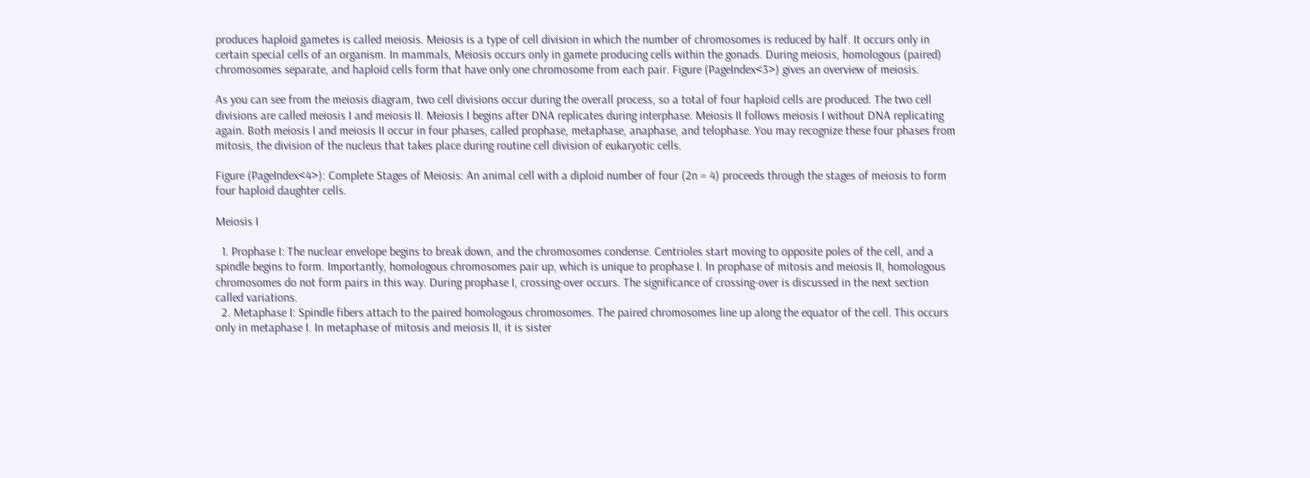produces haploid gametes is called meiosis. Meiosis is a type of cell division in which the number of chromosomes is reduced by half. It occurs only in certain special cells of an organism. In mammals, Meiosis occurs only in gamete producing cells within the gonads. During meiosis, homologous (paired) chromosomes separate, and haploid cells form that have only one chromosome from each pair. Figure (PageIndex<3>) gives an overview of meiosis.

As you can see from the meiosis diagram, two cell divisions occur during the overall process, so a total of four haploid cells are produced. The two cell divisions are called meiosis I and meiosis II. Meiosis I begins after DNA replicates during interphase. Meiosis II follows meiosis I without DNA replicating again. Both meiosis I and meiosis II occur in four phases, called prophase, metaphase, anaphase, and telophase. You may recognize these four phases from mitosis, the division of the nucleus that takes place during routine cell division of eukaryotic cells.

Figure (PageIndex<4>): Complete Stages of Meiosis: An animal cell with a diploid number of four (2n = 4) proceeds through the stages of meiosis to form four haploid daughter cells.

Meiosis I

  1. Prophase I: The nuclear envelope begins to break down, and the chromosomes condense. Centrioles start moving to opposite poles of the cell, and a spindle begins to form. Importantly, homologous chromosomes pair up, which is unique to prophase I. In prophase of mitosis and meiosis II, homologous chromosomes do not form pairs in this way. During prophase I, crossing-over occurs. The significance of crossing-over is discussed in the next section called variations.
  2. Metaphase I: Spindle fibers attach to the paired homologous chromosomes. The paired chromosomes line up along the equator of the cell. This occurs only in metaphase I. In metaphase of mitosis and meiosis II, it is sister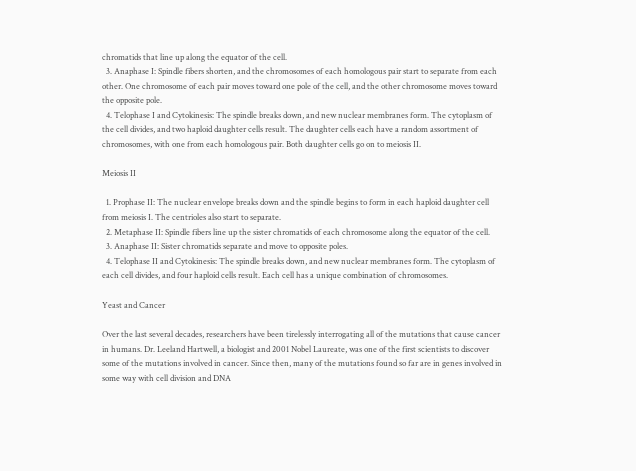chromatids that line up along the equator of the cell.
  3. Anaphase I: Spindle fibers shorten, and the chromosomes of each homologous pair start to separate from each other. One chromosome of each pair moves toward one pole of the cell, and the other chromosome moves toward the opposite pole.
  4. Telophase I and Cytokinesis: The spindle breaks down, and new nuclear membranes form. The cytoplasm of the cell divides, and two haploid daughter cells result. The daughter cells each have a random assortment of chromosomes, with one from each homologous pair. Both daughter cells go on to meiosis II.

Meiosis II

  1. Prophase II: The nuclear envelope breaks down and the spindle begins to form in each haploid daughter cell from meiosis I. The centrioles also start to separate.
  2. Metaphase II: Spindle fibers line up the sister chromatids of each chromosome along the equator of the cell.
  3. Anaphase II: Sister chromatids separate and move to opposite poles.
  4. Telophase II and Cytokinesis: The spindle breaks down, and new nuclear membranes form. The cytoplasm of each cell divides, and four haploid cells result. Each cell has a unique combination of chromosomes.

Yeast and Cancer

Over the last several decades, researchers have been tirelessly interrogating all of the mutations that cause cancer in humans. Dr. Leeland Hartwell, a biologist and 2001 Nobel Laureate, was one of the first scientists to discover some of the mutations involved in cancer. Since then, many of the mutations found so far are in genes involved in some way with cell division and DNA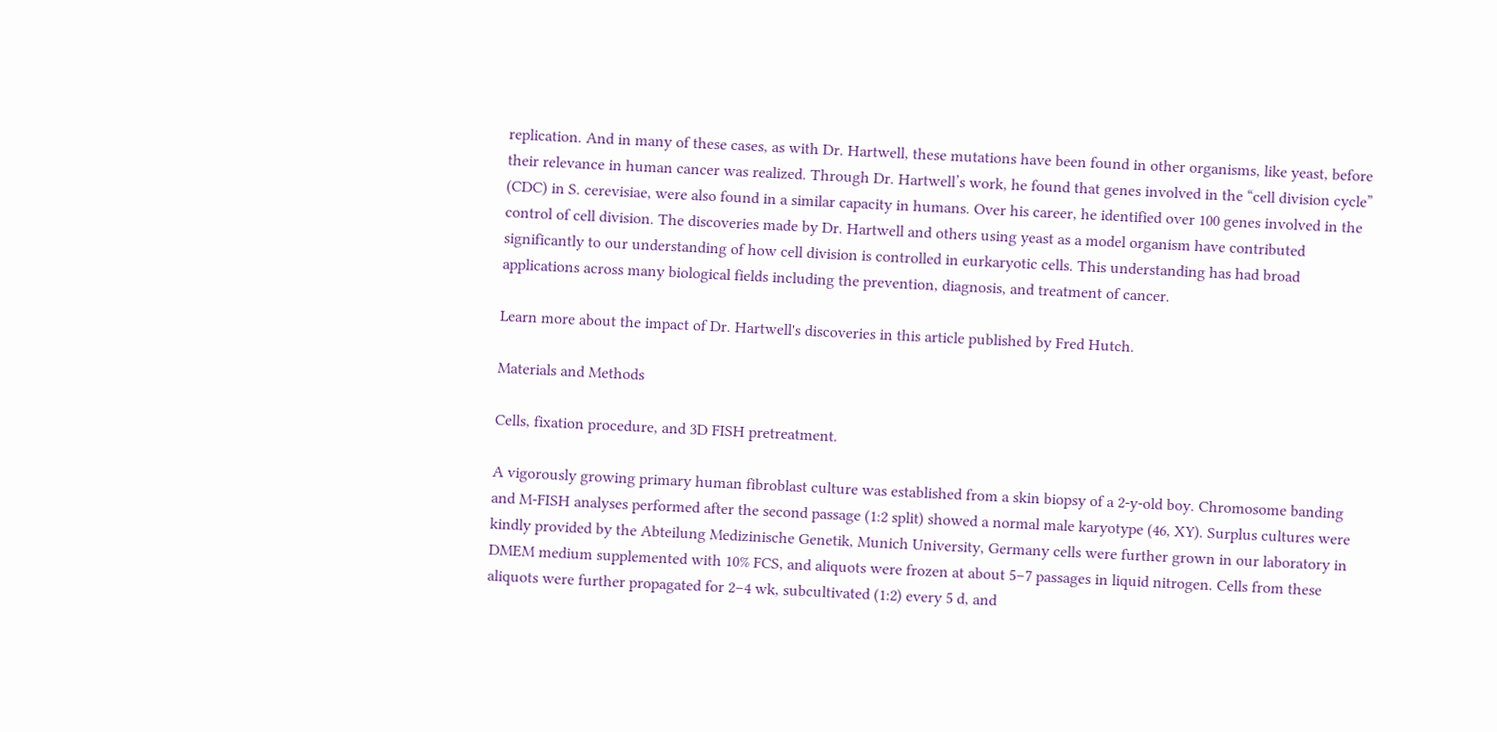replication. And in many of these cases, as with Dr. Hartwell, these mutations have been found in other organisms, like yeast, before their relevance in human cancer was realized. Through Dr. Hartwell’s work, he found that genes involved in the “cell division cycle” (CDC) in S. cerevisiae, were also found in a similar capacity in humans. Over his career, he identified over 100 genes involved in the control of cell division. The discoveries made by Dr. Hartwell and others using yeast as a model organism have contributed significantly to our understanding of how cell division is controlled in eurkaryotic cells. This understanding has had broad applications across many biological fields including the prevention, diagnosis, and treatment of cancer.

Learn more about the impact of Dr. Hartwell's discoveries in this article published by Fred Hutch.

Materials and Methods

Cells, fixation procedure, and 3D FISH pretreatment.

A vigorously growing primary human fibroblast culture was established from a skin biopsy of a 2-y-old boy. Chromosome banding and M-FISH analyses performed after the second passage (1:2 split) showed a normal male karyotype (46, XY). Surplus cultures were kindly provided by the Abteilung Medizinische Genetik, Munich University, Germany cells were further grown in our laboratory in DMEM medium supplemented with 10% FCS, and aliquots were frozen at about 5–7 passages in liquid nitrogen. Cells from these aliquots were further propagated for 2–4 wk, subcultivated (1:2) every 5 d, and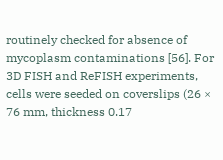routinely checked for absence of mycoplasm contaminations [56]. For 3D FISH and ReFISH experiments, cells were seeded on coverslips (26 × 76 mm, thickness 0.17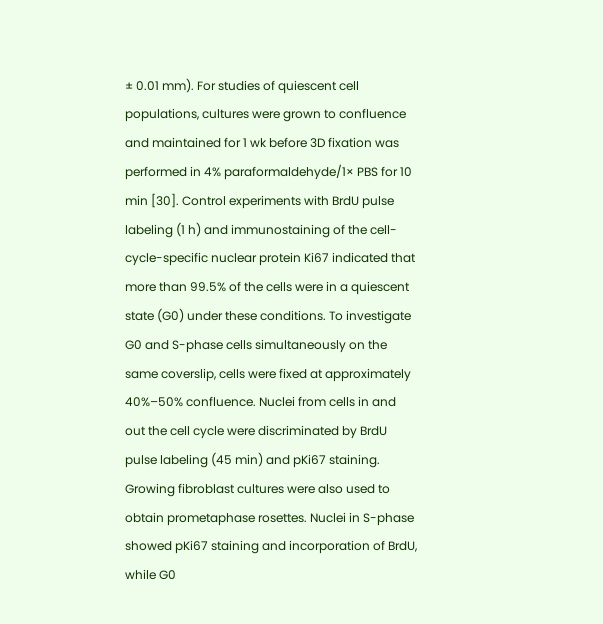± 0.01 mm). For studies of quiescent cell populations, cultures were grown to confluence and maintained for 1 wk before 3D fixation was performed in 4% paraformaldehyde/1× PBS for 10 min [30]. Control experiments with BrdU pulse labeling (1 h) and immunostaining of the cell-cycle-specific nuclear protein Ki67 indicated that more than 99.5% of the cells were in a quiescent state (G0) under these conditions. To investigate G0 and S-phase cells simultaneously on the same coverslip, cells were fixed at approximately 40%–50% confluence. Nuclei from cells in and out the cell cycle were discriminated by BrdU pulse labeling (45 min) and pKi67 staining. Growing fibroblast cultures were also used to obtain prometaphase rosettes. Nuclei in S-phase showed pKi67 staining and incorporation of BrdU, while G0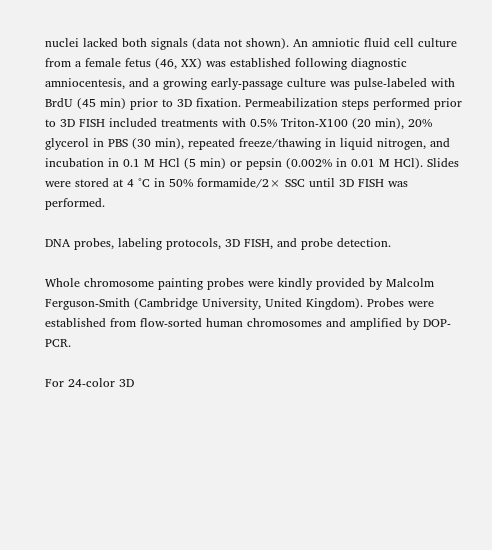nuclei lacked both signals (data not shown). An amniotic fluid cell culture from a female fetus (46, XX) was established following diagnostic amniocentesis, and a growing early-passage culture was pulse-labeled with BrdU (45 min) prior to 3D fixation. Permeabilization steps performed prior to 3D FISH included treatments with 0.5% Triton-X100 (20 min), 20% glycerol in PBS (30 min), repeated freeze/thawing in liquid nitrogen, and incubation in 0.1 M HCl (5 min) or pepsin (0.002% in 0.01 M HCl). Slides were stored at 4 °C in 50% formamide/2× SSC until 3D FISH was performed.

DNA probes, labeling protocols, 3D FISH, and probe detection.

Whole chromosome painting probes were kindly provided by Malcolm Ferguson-Smith (Cambridge University, United Kingdom). Probes were established from flow-sorted human chromosomes and amplified by DOP-PCR.

For 24-color 3D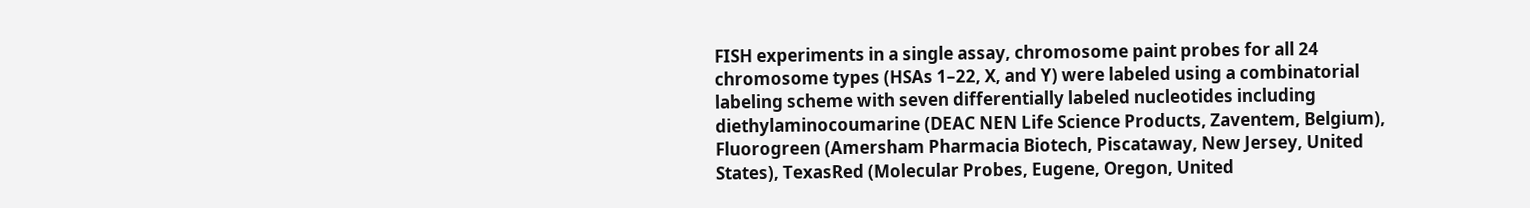FISH experiments in a single assay, chromosome paint probes for all 24 chromosome types (HSAs 1–22, X, and Y) were labeled using a combinatorial labeling scheme with seven differentially labeled nucleotides including diethylaminocoumarine (DEAC NEN Life Science Products, Zaventem, Belgium), Fluorogreen (Amersham Pharmacia Biotech, Piscataway, New Jersey, United States), TexasRed (Molecular Probes, Eugene, Oregon, United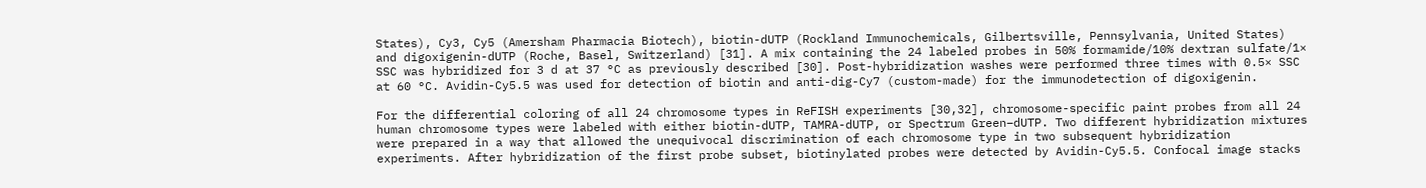States), Cy3, Cy5 (Amersham Pharmacia Biotech), biotin-dUTP (Rockland Immunochemicals, Gilbertsville, Pennsylvania, United States) and digoxigenin-dUTP (Roche, Basel, Switzerland) [31]. A mix containing the 24 labeled probes in 50% formamide/10% dextran sulfate/1× SSC was hybridized for 3 d at 37 °C as previously described [30]. Post-hybridization washes were performed three times with 0.5× SSC at 60 °C. Avidin-Cy5.5 was used for detection of biotin and anti-dig-Cy7 (custom-made) for the immunodetection of digoxigenin.

For the differential coloring of all 24 chromosome types in ReFISH experiments [30,32], chromosome-specific paint probes from all 24 human chromosome types were labeled with either biotin-dUTP, TAMRA-dUTP, or Spectrum Green–dUTP. Two different hybridization mixtures were prepared in a way that allowed the unequivocal discrimination of each chromosome type in two subsequent hybridization experiments. After hybridization of the first probe subset, biotinylated probes were detected by Avidin-Cy5.5. Confocal image stacks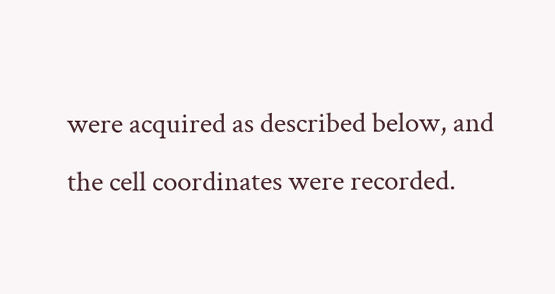were acquired as described below, and the cell coordinates were recorded.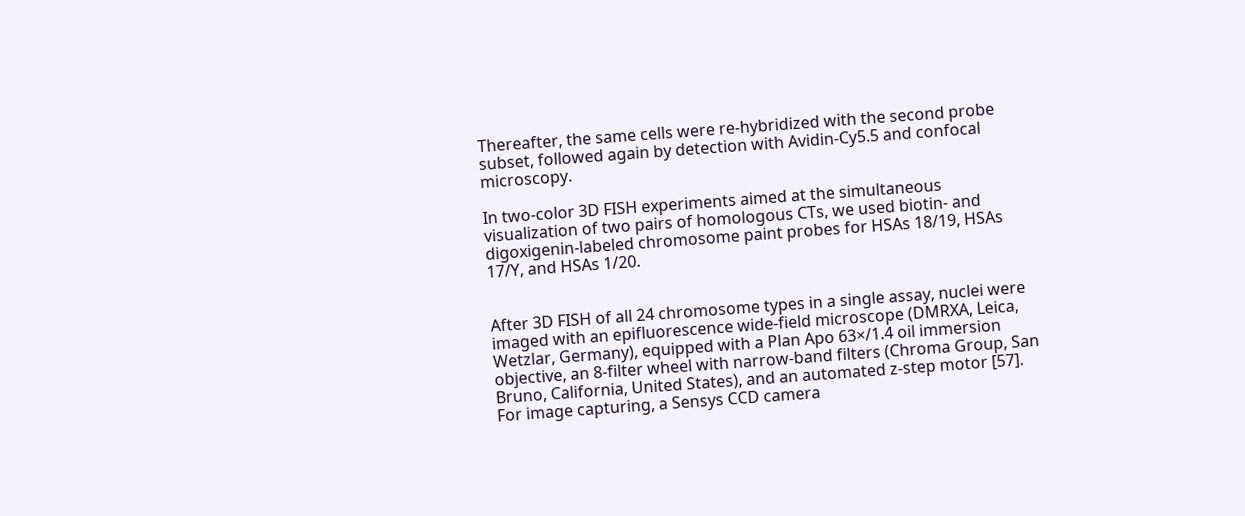Thereafter, the same cells were re-hybridized with the second probe subset, followed again by detection with Avidin-Cy5.5 and confocal microscopy.

In two-color 3D FISH experiments aimed at the simultaneous visualization of two pairs of homologous CTs, we used biotin- and digoxigenin-labeled chromosome paint probes for HSAs 18/19, HSAs 17/Y, and HSAs 1/20.


After 3D FISH of all 24 chromosome types in a single assay, nuclei were imaged with an epifluorescence wide-field microscope (DMRXA, Leica, Wetzlar, Germany), equipped with a Plan Apo 63×/1.4 oil immersion objective, an 8-filter wheel with narrow-band filters (Chroma Group, San Bruno, California, United States), and an automated z-step motor [57]. For image capturing, a Sensys CCD camera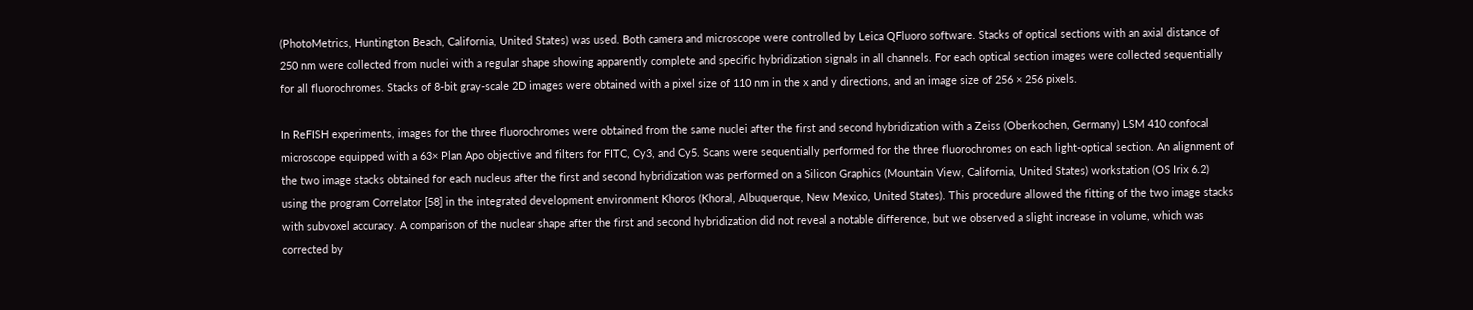(PhotoMetrics, Huntington Beach, California, United States) was used. Both camera and microscope were controlled by Leica QFluoro software. Stacks of optical sections with an axial distance of 250 nm were collected from nuclei with a regular shape showing apparently complete and specific hybridization signals in all channels. For each optical section images were collected sequentially for all fluorochromes. Stacks of 8-bit gray-scale 2D images were obtained with a pixel size of 110 nm in the x and y directions, and an image size of 256 × 256 pixels.

In ReFISH experiments, images for the three fluorochromes were obtained from the same nuclei after the first and second hybridization with a Zeiss (Oberkochen, Germany) LSM 410 confocal microscope equipped with a 63× Plan Apo objective and filters for FITC, Cy3, and Cy5. Scans were sequentially performed for the three fluorochromes on each light-optical section. An alignment of the two image stacks obtained for each nucleus after the first and second hybridization was performed on a Silicon Graphics (Mountain View, California, United States) workstation (OS Irix 6.2) using the program Correlator [58] in the integrated development environment Khoros (Khoral, Albuquerque, New Mexico, United States). This procedure allowed the fitting of the two image stacks with subvoxel accuracy. A comparison of the nuclear shape after the first and second hybridization did not reveal a notable difference, but we observed a slight increase in volume, which was corrected by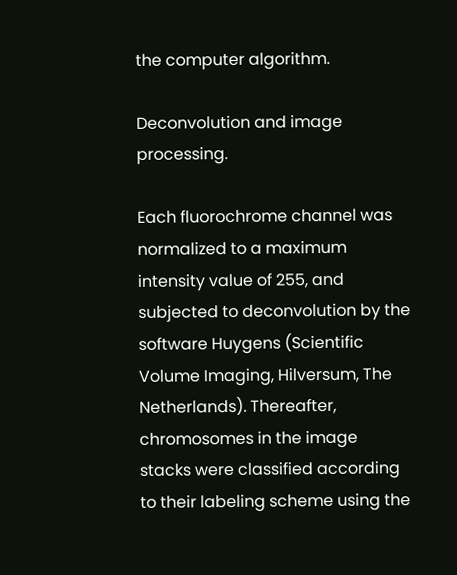the computer algorithm.

Deconvolution and image processing.

Each fluorochrome channel was normalized to a maximum intensity value of 255, and subjected to deconvolution by the software Huygens (Scientific Volume Imaging, Hilversum, The Netherlands). Thereafter, chromosomes in the image stacks were classified according to their labeling scheme using the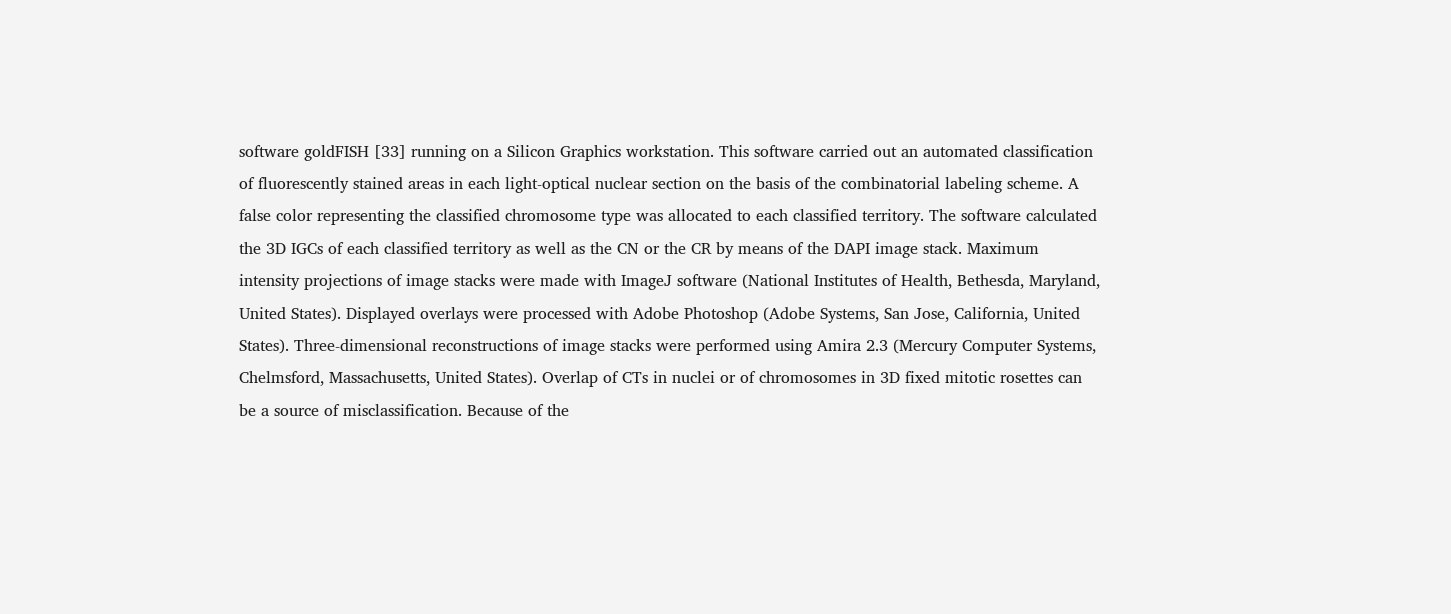software goldFISH [33] running on a Silicon Graphics workstation. This software carried out an automated classification of fluorescently stained areas in each light-optical nuclear section on the basis of the combinatorial labeling scheme. A false color representing the classified chromosome type was allocated to each classified territory. The software calculated the 3D IGCs of each classified territory as well as the CN or the CR by means of the DAPI image stack. Maximum intensity projections of image stacks were made with ImageJ software (National Institutes of Health, Bethesda, Maryland, United States). Displayed overlays were processed with Adobe Photoshop (Adobe Systems, San Jose, California, United States). Three-dimensional reconstructions of image stacks were performed using Amira 2.3 (Mercury Computer Systems, Chelmsford, Massachusetts, United States). Overlap of CTs in nuclei or of chromosomes in 3D fixed mitotic rosettes can be a source of misclassification. Because of the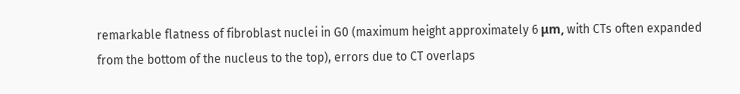remarkable flatness of fibroblast nuclei in G0 (maximum height approximately 6 μm, with CTs often expanded from the bottom of the nucleus to the top), errors due to CT overlaps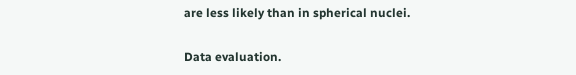are less likely than in spherical nuclei.

Data evaluation.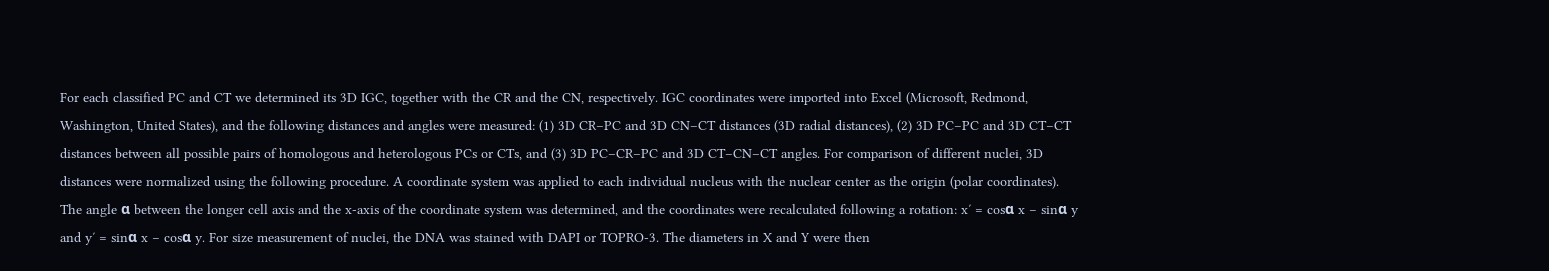For each classified PC and CT we determined its 3D IGC, together with the CR and the CN, respectively. IGC coordinates were imported into Excel (Microsoft, Redmond, Washington, United States), and the following distances and angles were measured: (1) 3D CR–PC and 3D CN–CT distances (3D radial distances), (2) 3D PC–PC and 3D CT–CT distances between all possible pairs of homologous and heterologous PCs or CTs, and (3) 3D PC–CR–PC and 3D CT–CN–CT angles. For comparison of different nuclei, 3D distances were normalized using the following procedure. A coordinate system was applied to each individual nucleus with the nuclear center as the origin (polar coordinates). The angle α between the longer cell axis and the x-axis of the coordinate system was determined, and the coordinates were recalculated following a rotation: x′ = cosα x − sinα y and y′ = sinα x − cosα y. For size measurement of nuclei, the DNA was stained with DAPI or TOPRO-3. The diameters in X and Y were then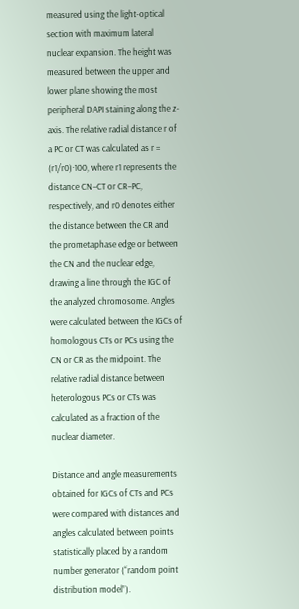measured using the light-optical section with maximum lateral nuclear expansion. The height was measured between the upper and lower plane showing the most peripheral DAPI staining along the z-axis. The relative radial distance r of a PC or CT was calculated as r = (r1/r0)·100, where r1 represents the distance CN–CT or CR–PC, respectively, and r0 denotes either the distance between the CR and the prometaphase edge or between the CN and the nuclear edge, drawing a line through the IGC of the analyzed chromosome. Angles were calculated between the IGCs of homologous CTs or PCs using the CN or CR as the midpoint. The relative radial distance between heterologous PCs or CTs was calculated as a fraction of the nuclear diameter.

Distance and angle measurements obtained for IGCs of CTs and PCs were compared with distances and angles calculated between points statistically placed by a random number generator (“random point distribution model”).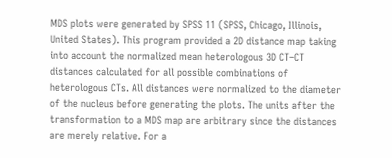MDS plots were generated by SPSS 11 (SPSS, Chicago, Illinois, United States). This program provided a 2D distance map taking into account the normalized mean heterologous 3D CT–CT distances calculated for all possible combinations of heterologous CTs. All distances were normalized to the diameter of the nucleus before generating the plots. The units after the transformation to a MDS map are arbitrary since the distances are merely relative. For a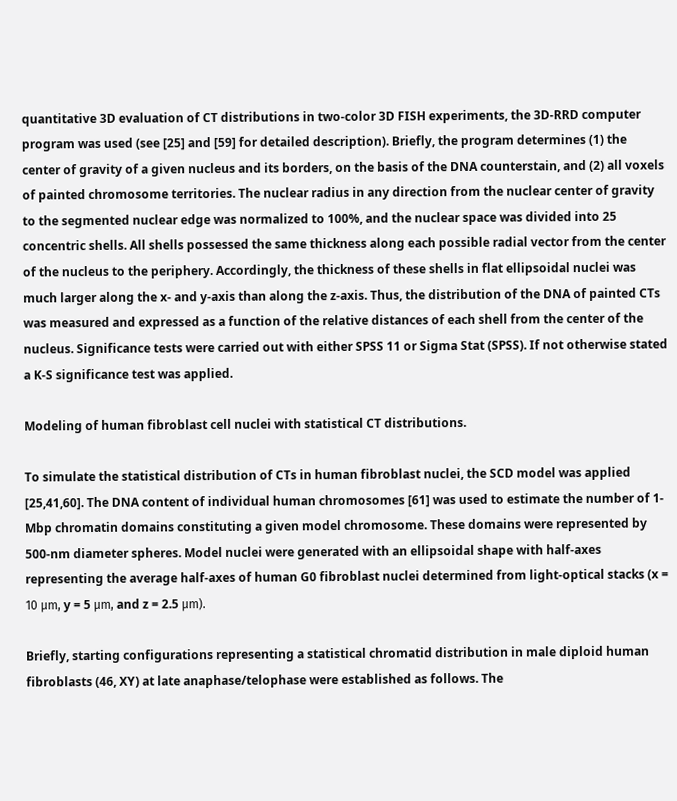quantitative 3D evaluation of CT distributions in two-color 3D FISH experiments, the 3D-RRD computer program was used (see [25] and [59] for detailed description). Briefly, the program determines (1) the center of gravity of a given nucleus and its borders, on the basis of the DNA counterstain, and (2) all voxels of painted chromosome territories. The nuclear radius in any direction from the nuclear center of gravity to the segmented nuclear edge was normalized to 100%, and the nuclear space was divided into 25 concentric shells. All shells possessed the same thickness along each possible radial vector from the center of the nucleus to the periphery. Accordingly, the thickness of these shells in flat ellipsoidal nuclei was much larger along the x- and y-axis than along the z-axis. Thus, the distribution of the DNA of painted CTs was measured and expressed as a function of the relative distances of each shell from the center of the nucleus. Significance tests were carried out with either SPSS 11 or Sigma Stat (SPSS). If not otherwise stated a K-S significance test was applied.

Modeling of human fibroblast cell nuclei with statistical CT distributions.

To simulate the statistical distribution of CTs in human fibroblast nuclei, the SCD model was applied [25,41,60]. The DNA content of individual human chromosomes [61] was used to estimate the number of 1-Mbp chromatin domains constituting a given model chromosome. These domains were represented by 500-nm diameter spheres. Model nuclei were generated with an ellipsoidal shape with half-axes representing the average half-axes of human G0 fibroblast nuclei determined from light-optical stacks (x = 10 μm, y = 5 μm, and z = 2.5 μm).

Briefly, starting configurations representing a statistical chromatid distribution in male diploid human fibroblasts (46, XY) at late anaphase/telophase were established as follows. The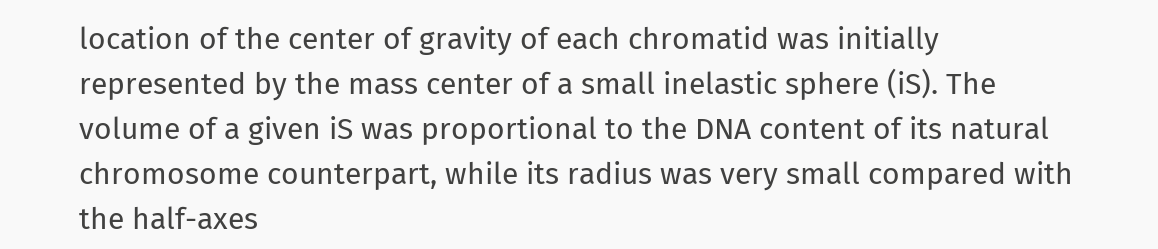location of the center of gravity of each chromatid was initially represented by the mass center of a small inelastic sphere (iS). The volume of a given iS was proportional to the DNA content of its natural chromosome counterpart, while its radius was very small compared with the half-axes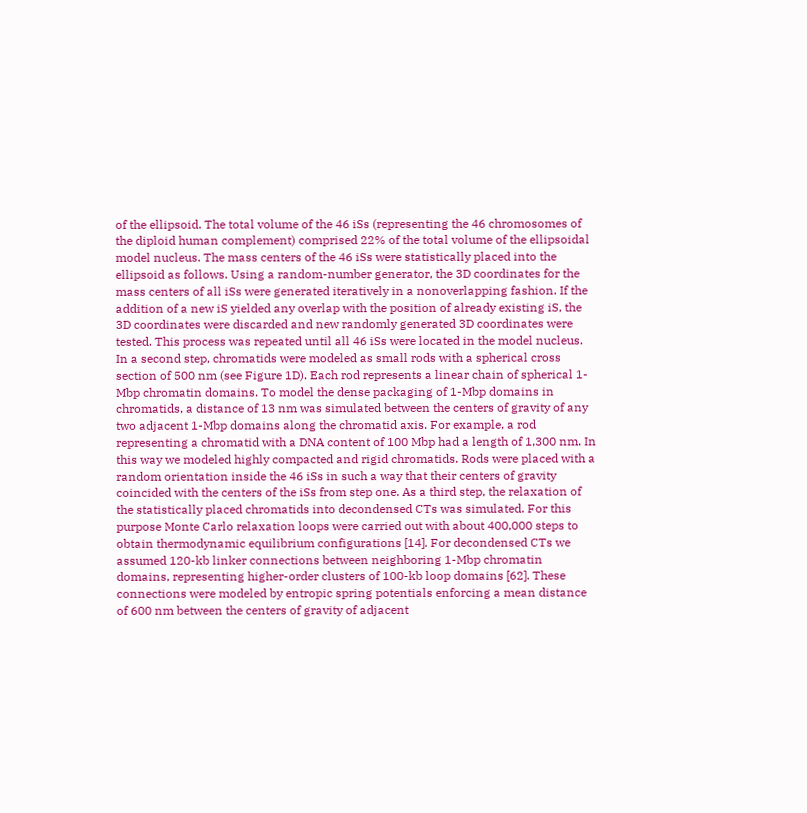of the ellipsoid. The total volume of the 46 iSs (representing the 46 chromosomes of the diploid human complement) comprised 22% of the total volume of the ellipsoidal model nucleus. The mass centers of the 46 iSs were statistically placed into the ellipsoid as follows. Using a random-number generator, the 3D coordinates for the mass centers of all iSs were generated iteratively in a nonoverlapping fashion. If the addition of a new iS yielded any overlap with the position of already existing iS, the 3D coordinates were discarded and new randomly generated 3D coordinates were tested. This process was repeated until all 46 iSs were located in the model nucleus. In a second step, chromatids were modeled as small rods with a spherical cross section of 500 nm (see Figure 1D). Each rod represents a linear chain of spherical 1-Mbp chromatin domains. To model the dense packaging of 1-Mbp domains in chromatids, a distance of 13 nm was simulated between the centers of gravity of any two adjacent 1-Mbp domains along the chromatid axis. For example, a rod representing a chromatid with a DNA content of 100 Mbp had a length of 1,300 nm. In this way we modeled highly compacted and rigid chromatids. Rods were placed with a random orientation inside the 46 iSs in such a way that their centers of gravity coincided with the centers of the iSs from step one. As a third step, the relaxation of the statistically placed chromatids into decondensed CTs was simulated. For this purpose Monte Carlo relaxation loops were carried out with about 400,000 steps to obtain thermodynamic equilibrium configurations [14]. For decondensed CTs we assumed 120-kb linker connections between neighboring 1-Mbp chromatin domains, representing higher-order clusters of 100-kb loop domains [62]. These connections were modeled by entropic spring potentials enforcing a mean distance of 600 nm between the centers of gravity of adjacent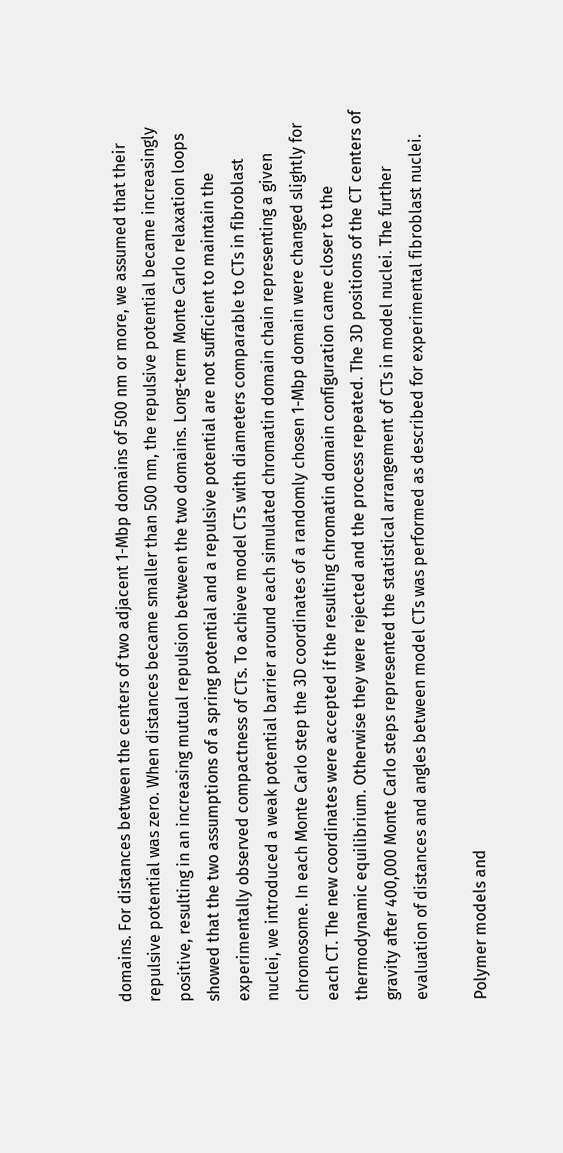domains. For distances between the centers of two adjacent 1-Mbp domains of 500 nm or more, we assumed that their repulsive potential was zero. When distances became smaller than 500 nm, the repulsive potential became increasingly positive, resulting in an increasing mutual repulsion between the two domains. Long-term Monte Carlo relaxation loops showed that the two assumptions of a spring potential and a repulsive potential are not sufficient to maintain the experimentally observed compactness of CTs. To achieve model CTs with diameters comparable to CTs in fibroblast nuclei, we introduced a weak potential barrier around each simulated chromatin domain chain representing a given chromosome. In each Monte Carlo step the 3D coordinates of a randomly chosen 1-Mbp domain were changed slightly for each CT. The new coordinates were accepted if the resulting chromatin domain configuration came closer to the thermodynamic equilibrium. Otherwise they were rejected and the process repeated. The 3D positions of the CT centers of gravity after 400,000 Monte Carlo steps represented the statistical arrangement of CTs in model nuclei. The further evaluation of distances and angles between model CTs was performed as described for experimental fibroblast nuclei.

Polymer models and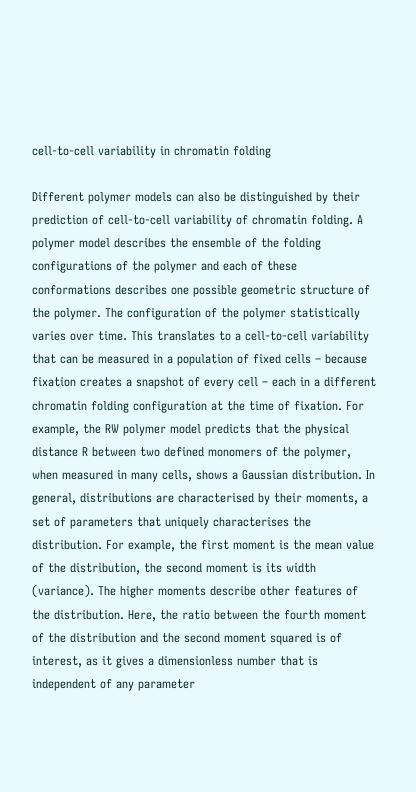cell-to-cell variability in chromatin folding

Different polymer models can also be distinguished by their prediction of cell-to-cell variability of chromatin folding. A polymer model describes the ensemble of the folding configurations of the polymer and each of these conformations describes one possible geometric structure of the polymer. The configuration of the polymer statistically varies over time. This translates to a cell-to-cell variability that can be measured in a population of fixed cells – because fixation creates a snapshot of every cell – each in a different chromatin folding configuration at the time of fixation. For example, the RW polymer model predicts that the physical distance R between two defined monomers of the polymer, when measured in many cells, shows a Gaussian distribution. In general, distributions are characterised by their moments, a set of parameters that uniquely characterises the distribution. For example, the first moment is the mean value of the distribution, the second moment is its width (variance). The higher moments describe other features of the distribution. Here, the ratio between the fourth moment of the distribution and the second moment squared is of interest, as it gives a dimensionless number that is independent of any parameter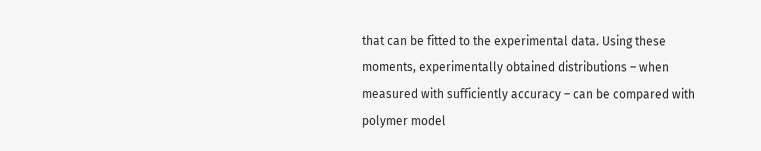that can be fitted to the experimental data. Using these moments, experimentally obtained distributions – when measured with sufficiently accuracy – can be compared with polymer model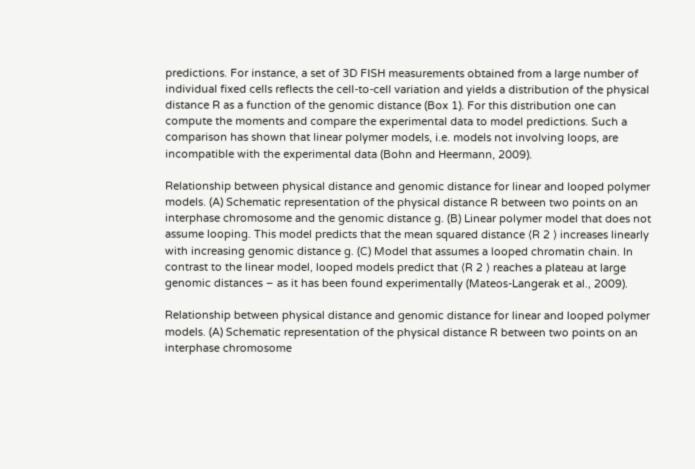predictions. For instance, a set of 3D FISH measurements obtained from a large number of individual fixed cells reflects the cell-to-cell variation and yields a distribution of the physical distance R as a function of the genomic distance (Box 1). For this distribution one can compute the moments and compare the experimental data to model predictions. Such a comparison has shown that linear polymer models, i.e. models not involving loops, are incompatible with the experimental data (Bohn and Heermann, 2009).

Relationship between physical distance and genomic distance for linear and looped polymer models. (A) Schematic representation of the physical distance R between two points on an interphase chromosome and the genomic distance g. (B) Linear polymer model that does not assume looping. This model predicts that the mean squared distance ⟨R 2 ⟩ increases linearly with increasing genomic distance g. (C) Model that assumes a looped chromatin chain. In contrast to the linear model, looped models predict that ⟨R 2 ⟩ reaches a plateau at large genomic distances – as it has been found experimentally (Mateos-Langerak et al., 2009).

Relationship between physical distance and genomic distance for linear and looped polymer models. (A) Schematic representation of the physical distance R between two points on an interphase chromosome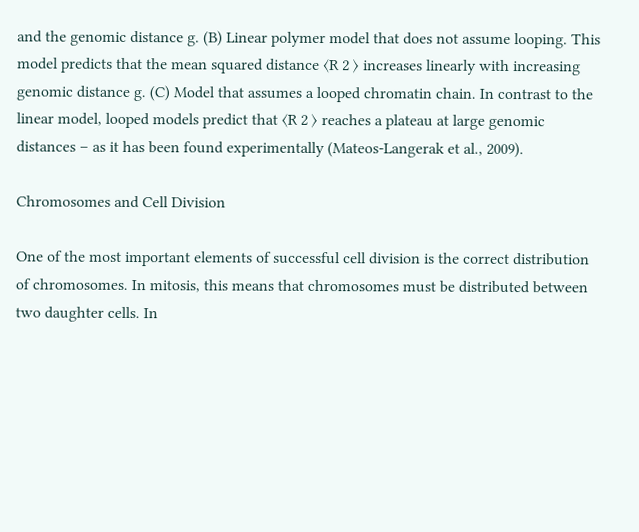and the genomic distance g. (B) Linear polymer model that does not assume looping. This model predicts that the mean squared distance ⟨R 2 ⟩ increases linearly with increasing genomic distance g. (C) Model that assumes a looped chromatin chain. In contrast to the linear model, looped models predict that ⟨R 2 ⟩ reaches a plateau at large genomic distances – as it has been found experimentally (Mateos-Langerak et al., 2009).

Chromosomes and Cell Division

One of the most important elements of successful cell division is the correct distribution of chromosomes. In mitosis, this means that chromosomes must be distributed between two daughter cells. In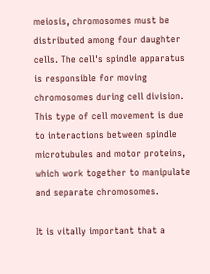meiosis, chromosomes must be distributed among four daughter cells. The cell's spindle apparatus is responsible for moving chromosomes during cell division. This type of cell movement is due to interactions between spindle microtubules and motor proteins, which work together to manipulate and separate chromosomes.

It is vitally important that a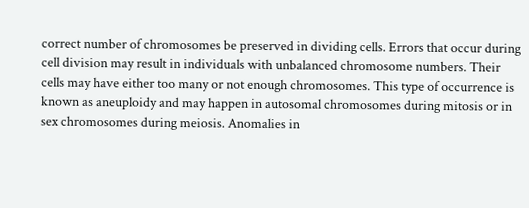correct number of chromosomes be preserved in dividing cells. Errors that occur during cell division may result in individuals with unbalanced chromosome numbers. Their cells may have either too many or not enough chromosomes. This type of occurrence is known as aneuploidy and may happen in autosomal chromosomes during mitosis or in sex chromosomes during meiosis. Anomalies in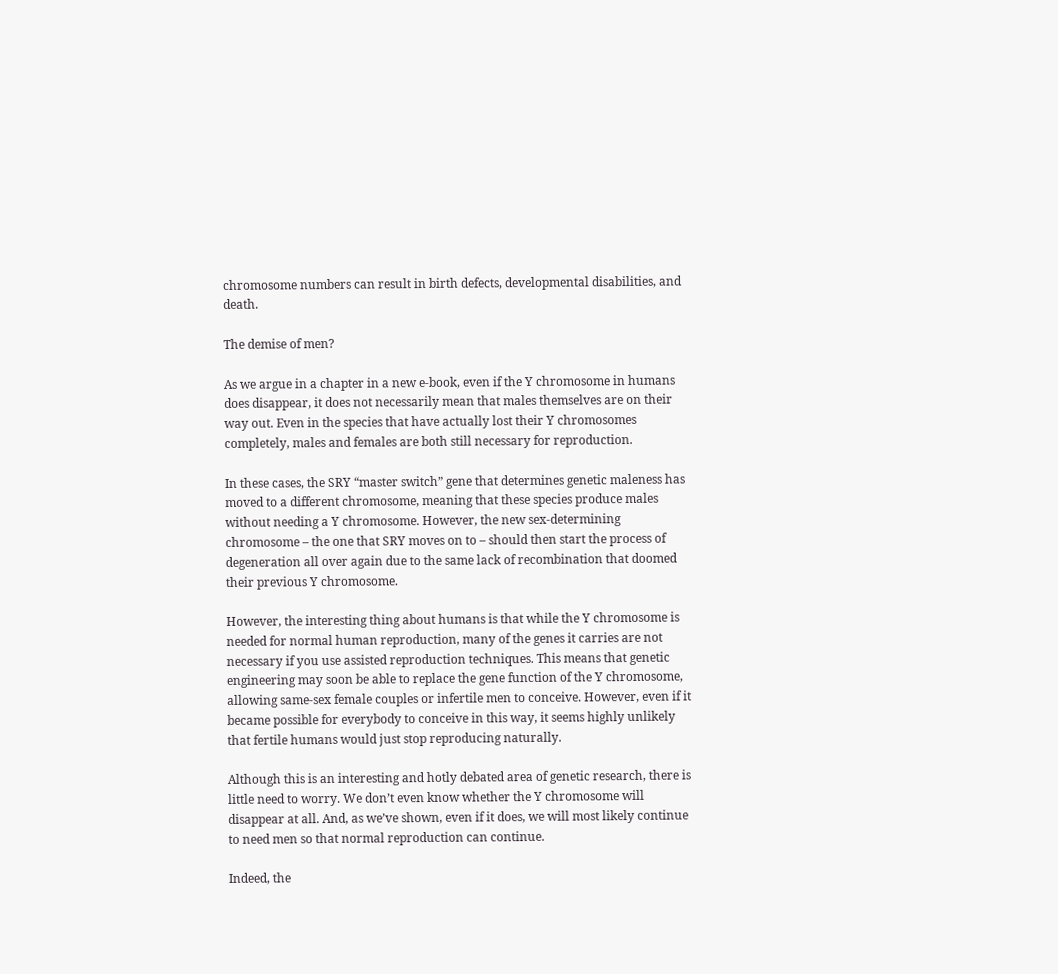chromosome numbers can result in birth defects, developmental disabilities, and death.

The demise of men?

As we argue in a chapter in a new e-book, even if the Y chromosome in humans does disappear, it does not necessarily mean that males themselves are on their way out. Even in the species that have actually lost their Y chromosomes completely, males and females are both still necessary for reproduction.

In these cases, the SRY “master switch” gene that determines genetic maleness has moved to a different chromosome, meaning that these species produce males without needing a Y chromosome. However, the new sex-determining chromosome – the one that SRY moves on to – should then start the process of degeneration all over again due to the same lack of recombination that doomed their previous Y chromosome.

However, the interesting thing about humans is that while the Y chromosome is needed for normal human reproduction, many of the genes it carries are not necessary if you use assisted reproduction techniques. This means that genetic engineering may soon be able to replace the gene function of the Y chromosome, allowing same-sex female couples or infertile men to conceive. However, even if it became possible for everybody to conceive in this way, it seems highly unlikely that fertile humans would just stop reproducing naturally.

Although this is an interesting and hotly debated area of genetic research, there is little need to worry. We don’t even know whether the Y chromosome will disappear at all. And, as we’ve shown, even if it does, we will most likely continue to need men so that normal reproduction can continue.

Indeed, the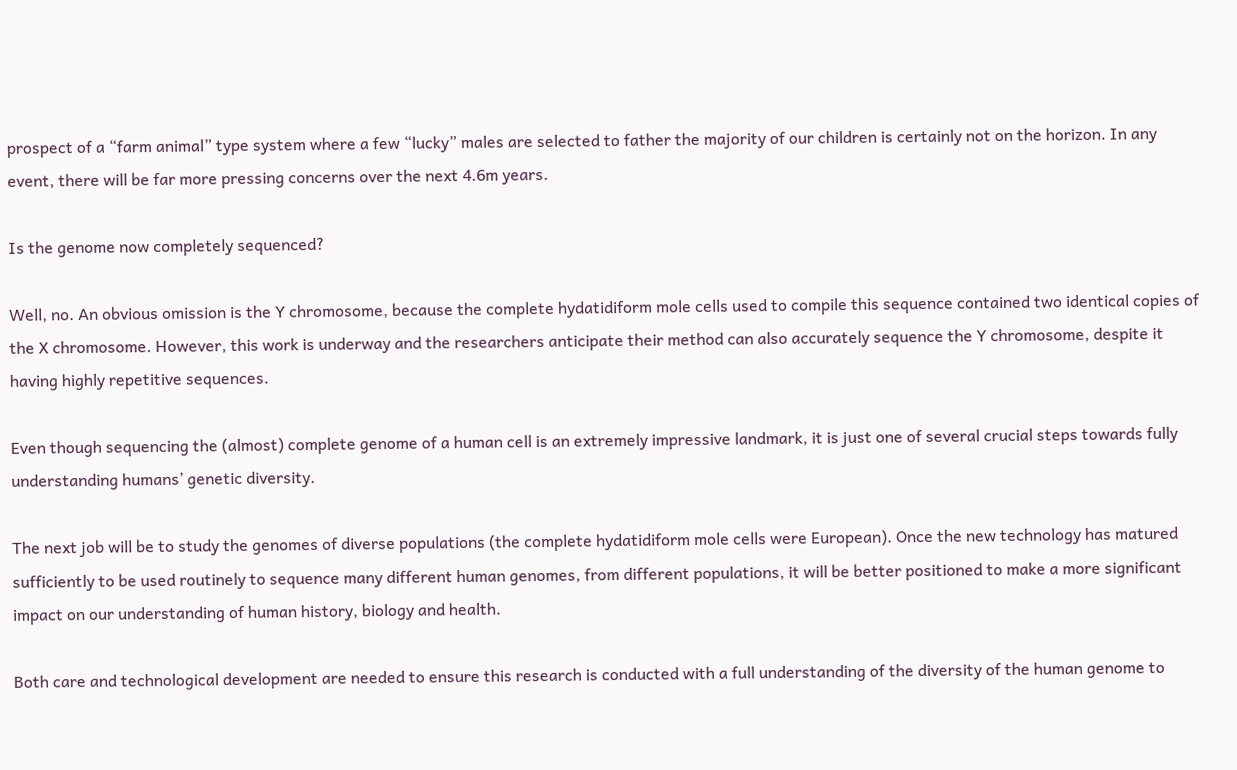prospect of a “farm animal” type system where a few “lucky” males are selected to father the majority of our children is certainly not on the horizon. In any event, there will be far more pressing concerns over the next 4.6m years.

Is the genome now completely sequenced?

Well, no. An obvious omission is the Y chromosome, because the complete hydatidiform mole cells used to compile this sequence contained two identical copies of the X chromosome. However, this work is underway and the researchers anticipate their method can also accurately sequence the Y chromosome, despite it having highly repetitive sequences.

Even though sequencing the (almost) complete genome of a human cell is an extremely impressive landmark, it is just one of several crucial steps towards fully understanding humans’ genetic diversity.

The next job will be to study the genomes of diverse populations (the complete hydatidiform mole cells were European). Once the new technology has matured sufficiently to be used routinely to sequence many different human genomes, from different populations, it will be better positioned to make a more significant impact on our understanding of human history, biology and health.

Both care and technological development are needed to ensure this research is conducted with a full understanding of the diversity of the human genome to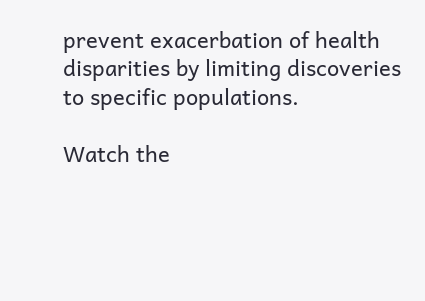prevent exacerbation of health disparities by limiting discoveries to specific populations.

Watch the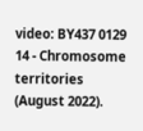video: BY437 0129 14 - Chromosome territories (August 2022).